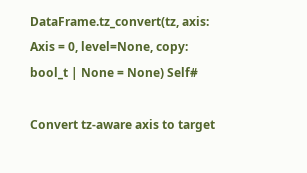DataFrame.tz_convert(tz, axis: Axis = 0, level=None, copy: bool_t | None = None) Self#

Convert tz-aware axis to target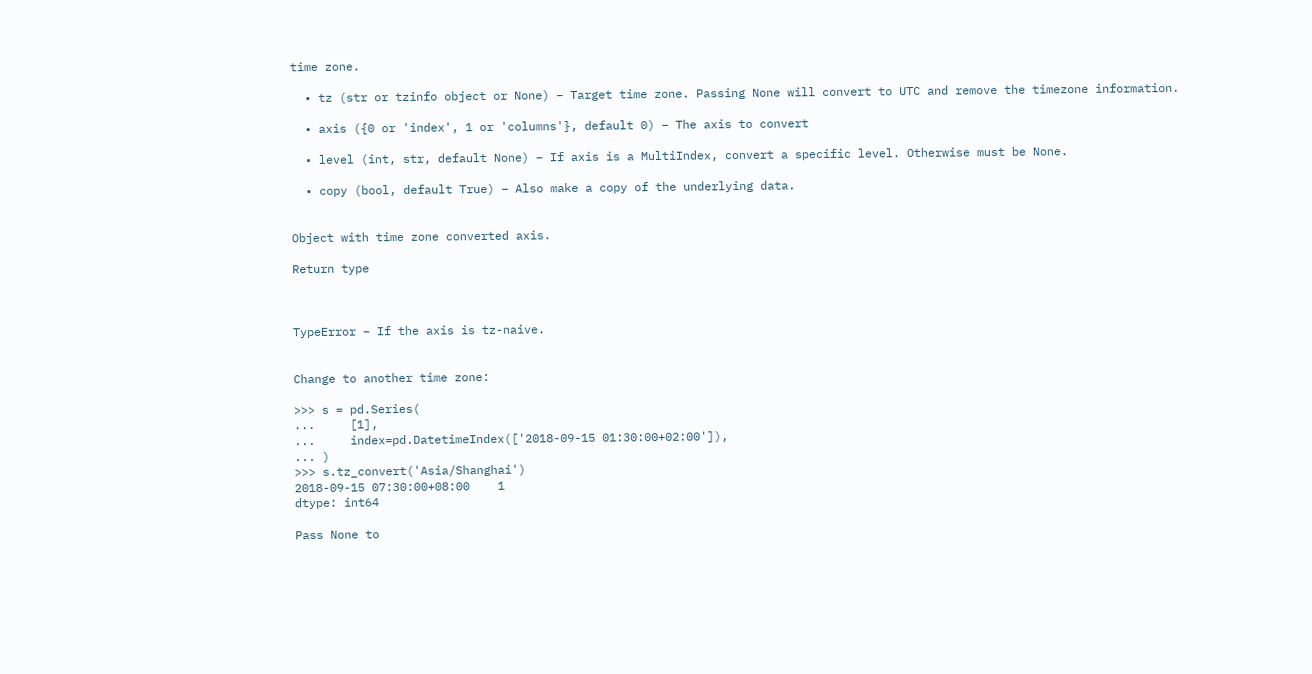time zone.

  • tz (str or tzinfo object or None) – Target time zone. Passing None will convert to UTC and remove the timezone information.

  • axis ({0 or 'index', 1 or 'columns'}, default 0) – The axis to convert

  • level (int, str, default None) – If axis is a MultiIndex, convert a specific level. Otherwise must be None.

  • copy (bool, default True) – Also make a copy of the underlying data.


Object with time zone converted axis.

Return type



TypeError – If the axis is tz-naive.


Change to another time zone:

>>> s = pd.Series(
...     [1],
...     index=pd.DatetimeIndex(['2018-09-15 01:30:00+02:00']),
... )
>>> s.tz_convert('Asia/Shanghai')
2018-09-15 07:30:00+08:00    1
dtype: int64

Pass None to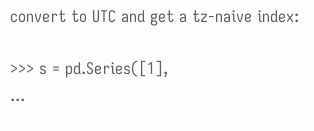convert to UTC and get a tz-naive index:

>>> s = pd.Series([1],
...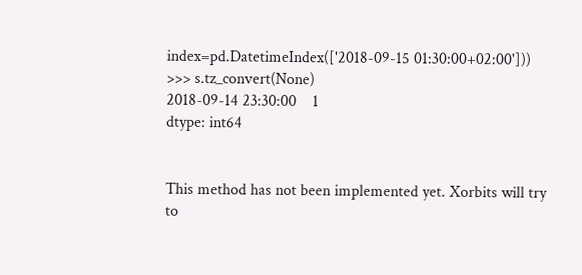index=pd.DatetimeIndex(['2018-09-15 01:30:00+02:00']))
>>> s.tz_convert(None)
2018-09-14 23:30:00    1
dtype: int64


This method has not been implemented yet. Xorbits will try to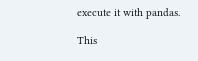execute it with pandas.

This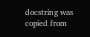docstring was copied from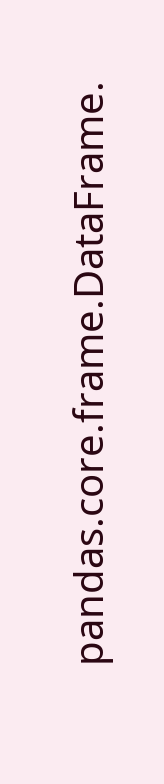pandas.core.frame.DataFrame.